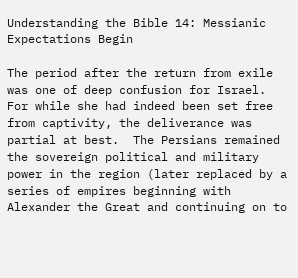Understanding the Bible 14: Messianic Expectations Begin

The period after the return from exile was one of deep confusion for Israel.  For while she had indeed been set free from captivity, the deliverance was partial at best.  The Persians remained the sovereign political and military power in the region (later replaced by a series of empires beginning with Alexander the Great and continuing on to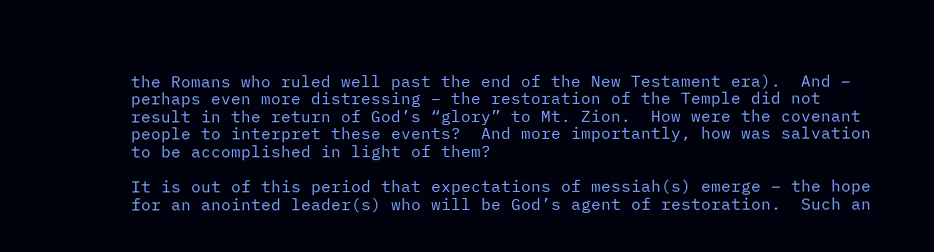the Romans who ruled well past the end of the New Testament era).  And – perhaps even more distressing – the restoration of the Temple did not result in the return of God’s “glory” to Mt. Zion.  How were the covenant people to interpret these events?  And more importantly, how was salvation to be accomplished in light of them?

It is out of this period that expectations of messiah(s) emerge – the hope for an anointed leader(s) who will be God’s agent of restoration.  Such an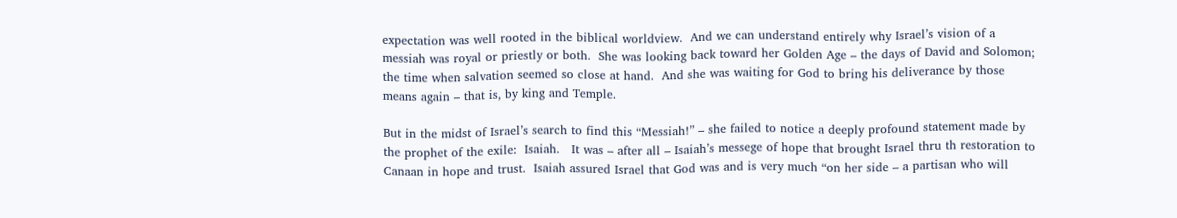expectation was well rooted in the biblical worldview.  And we can understand entirely why Israel’s vision of a messiah was royal or priestly or both.  She was looking back toward her Golden Age – the days of David and Solomon; the time when salvation seemed so close at hand.  And she was waiting for God to bring his deliverance by those means again – that is, by king and Temple.

But in the midst of Israel’s search to find this “Messiah!” – she failed to notice a deeply profound statement made by the prophet of the exile:  Isaiah.   It was – after all – Isaiah’s messege of hope that brought Israel thru th restoration to Canaan in hope and trust.  Isaiah assured Israel that God was and is very much “on her side – a partisan who will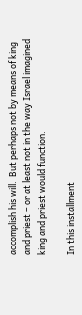accomplish his will.  But perhaps not by means of king and priest – or at least not in the way Israel imagined king and priest would function.

In this installment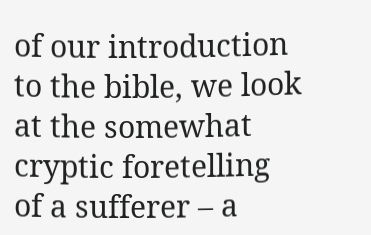of our introduction to the bible, we look at the somewhat cryptic foretelling of a sufferer – a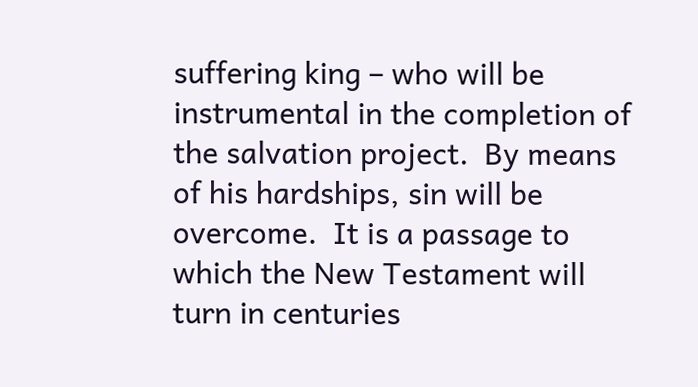suffering king – who will be instrumental in the completion of the salvation project.  By means of his hardships, sin will be overcome.  It is a passage to which the New Testament will turn in centuries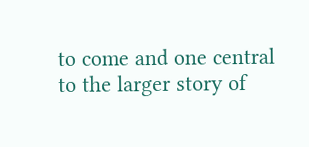to come and one central to the larger story of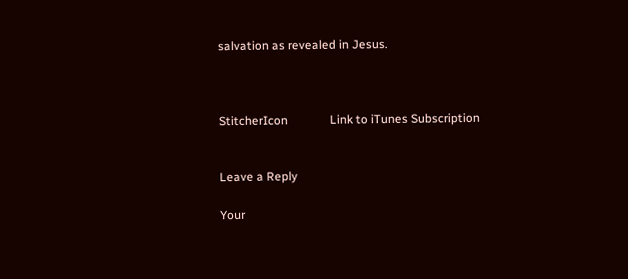salvation as revealed in Jesus.



StitcherIcon              Link to iTunes Subscription


Leave a Reply

Your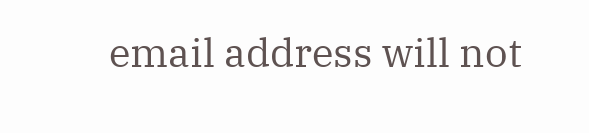email address will not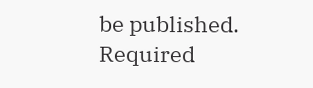be published. Required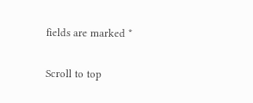fields are marked *

Scroll to top